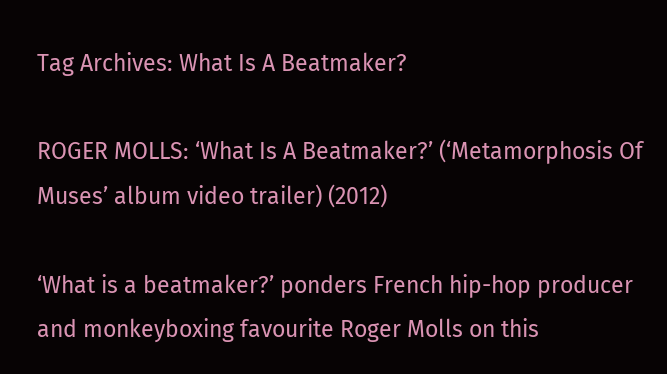Tag Archives: What Is A Beatmaker?

ROGER MOLLS: ‘What Is A Beatmaker?’ (‘Metamorphosis Of Muses’ album video trailer) (2012)

‘What is a beatmaker?’ ponders French hip-hop producer and monkeyboxing favourite Roger Molls on this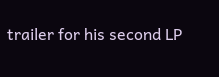trailer for his second LP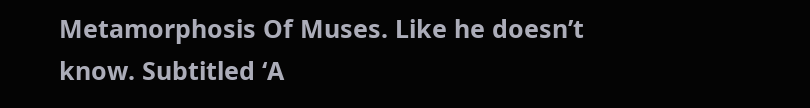Metamorphosis Of Muses. Like he doesn’t know. Subtitled ‘A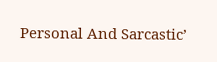Personal And Sarcastic’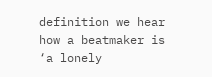definition we hear how a beatmaker is ‘a lonely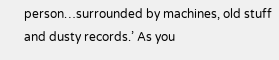person…surrounded by machines, old stuff and dusty records.’ As you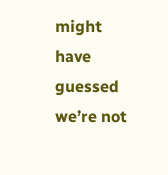might have guessed we’re not